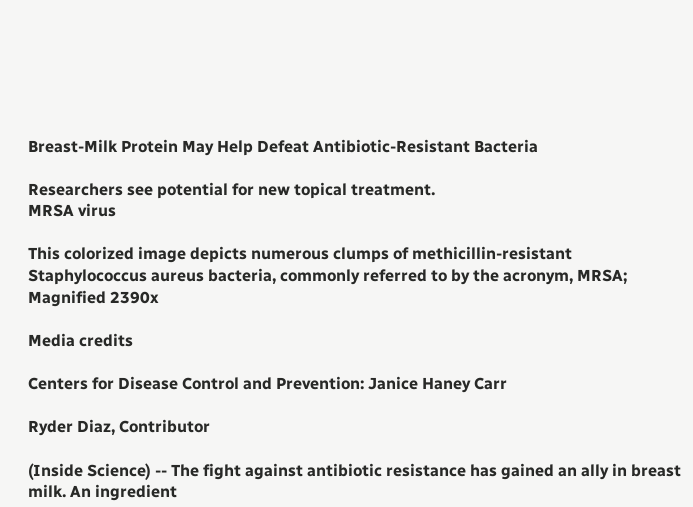Breast-Milk Protein May Help Defeat Antibiotic-Resistant Bacteria

Researchers see potential for new topical treatment.
MRSA virus

This colorized image depicts numerous clumps of methicillin-resistant Staphylococcus aureus bacteria, commonly referred to by the acronym, MRSA; Magnified 2390x

Media credits

Centers for Disease Control and Prevention: Janice Haney Carr

Ryder Diaz, Contributor

(Inside Science) -- The fight against antibiotic resistance has gained an ally in breast milk. An ingredient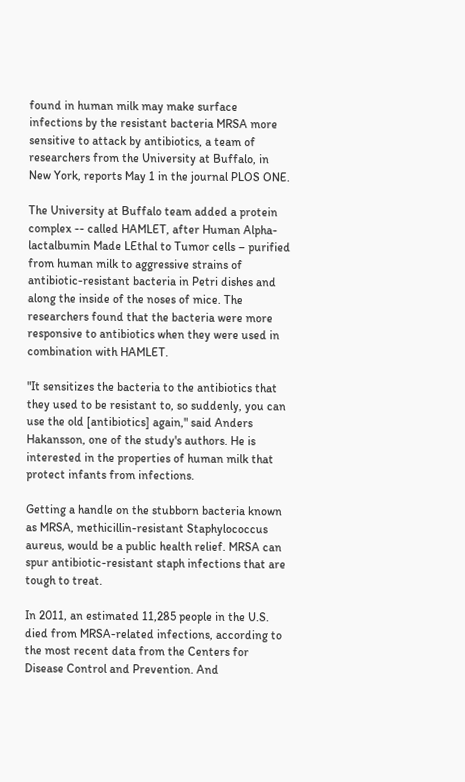found in human milk may make surface infections by the resistant bacteria MRSA more sensitive to attack by antibiotics, a team of researchers from the University at Buffalo, in New York, reports May 1 in the journal PLOS ONE.

The University at Buffalo team added a protein complex -- called HAMLET, after Human Alpha-lactalbumin Made LEthal to Tumor cells – purified from human milk to aggressive strains of antibiotic-resistant bacteria in Petri dishes and along the inside of the noses of mice. The researchers found that the bacteria were more responsive to antibiotics when they were used in combination with HAMLET.

"It sensitizes the bacteria to the antibiotics that they used to be resistant to, so suddenly, you can use the old [antibiotics] again," said Anders Hakansson, one of the study's authors. He is interested in the properties of human milk that protect infants from infections.

Getting a handle on the stubborn bacteria known as MRSA, methicillin-resistant Staphylococcus aureus, would be a public health relief. MRSA can spur antibiotic-resistant staph infections that are tough to treat.

In 2011, an estimated 11,285 people in the U.S. died from MRSA-related infections, according to the most recent data from the Centers for Disease Control and Prevention. And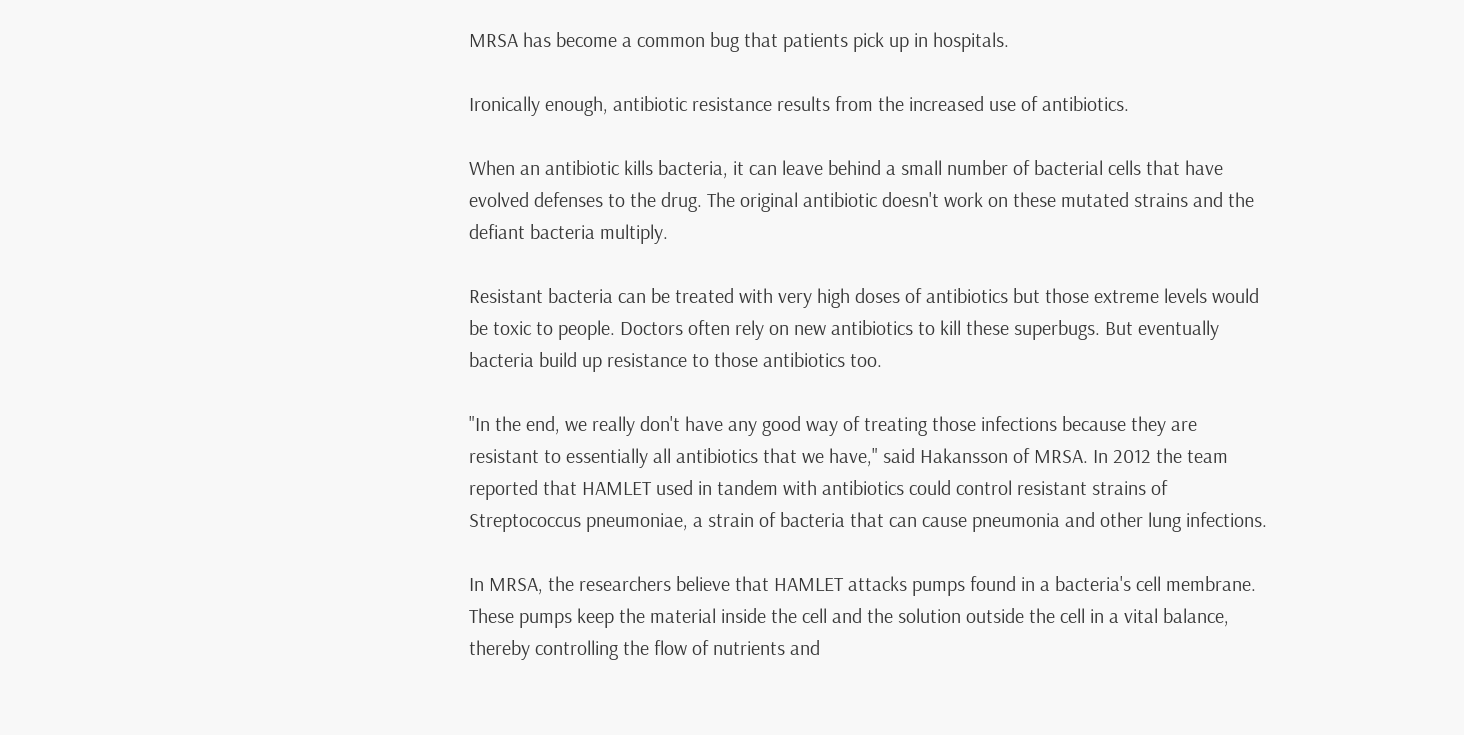MRSA has become a common bug that patients pick up in hospitals.

Ironically enough, antibiotic resistance results from the increased use of antibiotics.

When an antibiotic kills bacteria, it can leave behind a small number of bacterial cells that have evolved defenses to the drug. The original antibiotic doesn't work on these mutated strains and the defiant bacteria multiply.

Resistant bacteria can be treated with very high doses of antibiotics but those extreme levels would be toxic to people. Doctors often rely on new antibiotics to kill these superbugs. But eventually bacteria build up resistance to those antibiotics too.

"In the end, we really don't have any good way of treating those infections because they are resistant to essentially all antibiotics that we have," said Hakansson of MRSA. In 2012 the team reported that HAMLET used in tandem with antibiotics could control resistant strains of Streptococcus pneumoniae, a strain of bacteria that can cause pneumonia and other lung infections.

In MRSA, the researchers believe that HAMLET attacks pumps found in a bacteria's cell membrane. These pumps keep the material inside the cell and the solution outside the cell in a vital balance, thereby controlling the flow of nutrients and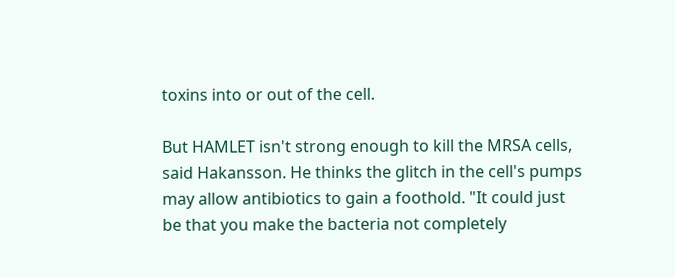toxins into or out of the cell.

But HAMLET isn't strong enough to kill the MRSA cells, said Hakansson. He thinks the glitch in the cell's pumps may allow antibiotics to gain a foothold. "It could just be that you make the bacteria not completely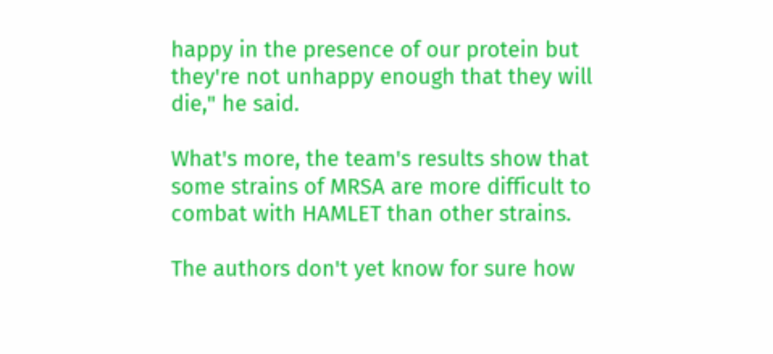happy in the presence of our protein but they're not unhappy enough that they will die," he said.

What's more, the team's results show that some strains of MRSA are more difficult to combat with HAMLET than other strains.

The authors don't yet know for sure how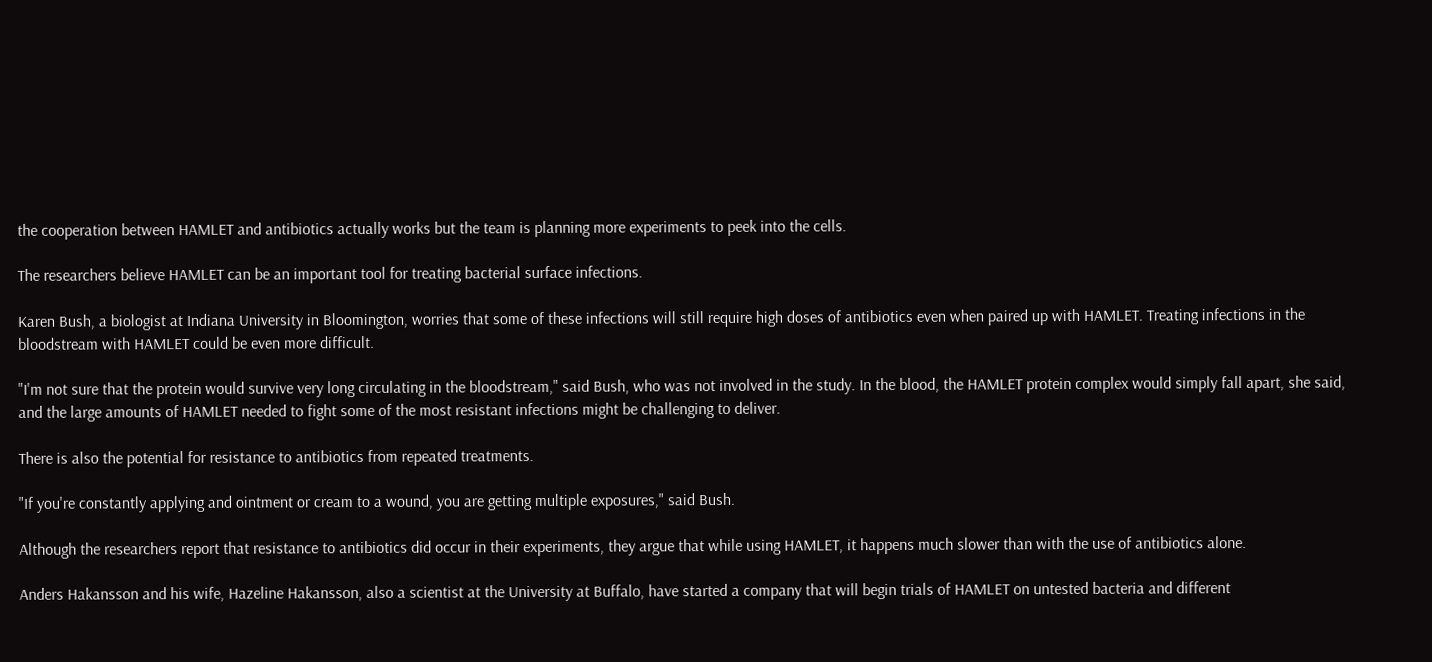the cooperation between HAMLET and antibiotics actually works but the team is planning more experiments to peek into the cells.

The researchers believe HAMLET can be an important tool for treating bacterial surface infections.

Karen Bush, a biologist at Indiana University in Bloomington, worries that some of these infections will still require high doses of antibiotics even when paired up with HAMLET. Treating infections in the bloodstream with HAMLET could be even more difficult.

"I'm not sure that the protein would survive very long circulating in the bloodstream," said Bush, who was not involved in the study. In the blood, the HAMLET protein complex would simply fall apart, she said, and the large amounts of HAMLET needed to fight some of the most resistant infections might be challenging to deliver.

There is also the potential for resistance to antibiotics from repeated treatments.

"If you're constantly applying and ointment or cream to a wound, you are getting multiple exposures," said Bush.

Although the researchers report that resistance to antibiotics did occur in their experiments, they argue that while using HAMLET, it happens much slower than with the use of antibiotics alone.

Anders Hakansson and his wife, Hazeline Hakansson, also a scientist at the University at Buffalo, have started a company that will begin trials of HAMLET on untested bacteria and different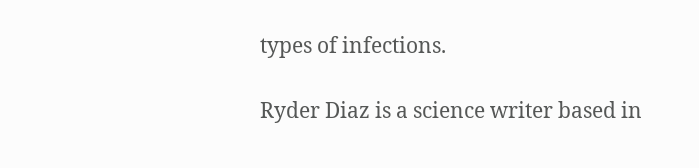types of infections.

Ryder Diaz is a science writer based in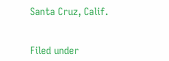Santa Cruz, Calif.


Filed under